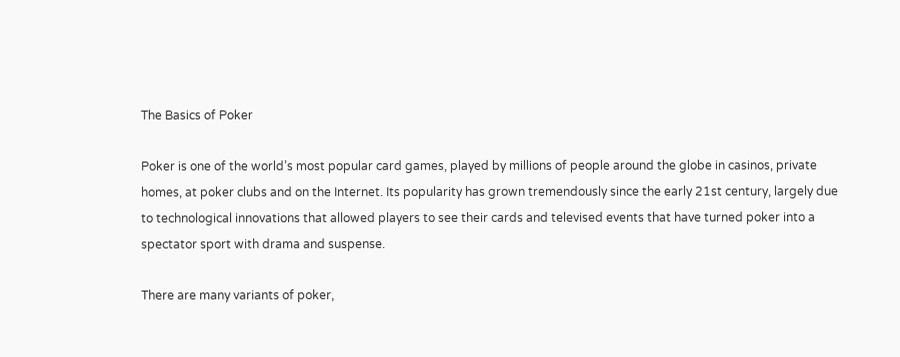The Basics of Poker

Poker is one of the world’s most popular card games, played by millions of people around the globe in casinos, private homes, at poker clubs and on the Internet. Its popularity has grown tremendously since the early 21st century, largely due to technological innovations that allowed players to see their cards and televised events that have turned poker into a spectator sport with drama and suspense.

There are many variants of poker,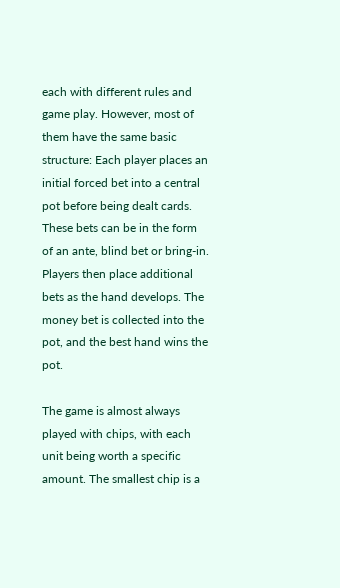each with different rules and game play. However, most of them have the same basic structure: Each player places an initial forced bet into a central pot before being dealt cards. These bets can be in the form of an ante, blind bet or bring-in. Players then place additional bets as the hand develops. The money bet is collected into the pot, and the best hand wins the pot.

The game is almost always played with chips, with each unit being worth a specific amount. The smallest chip is a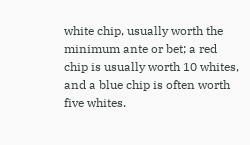white chip, usually worth the minimum ante or bet; a red chip is usually worth 10 whites, and a blue chip is often worth five whites.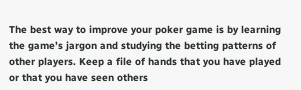The best way to improve your poker game is by learning the game’s jargon and studying the betting patterns of other players. Keep a file of hands that you have played or that you have seen others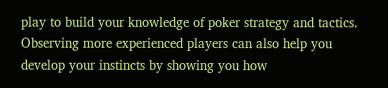play to build your knowledge of poker strategy and tactics. Observing more experienced players can also help you develop your instincts by showing you how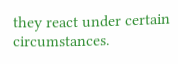they react under certain circumstances.